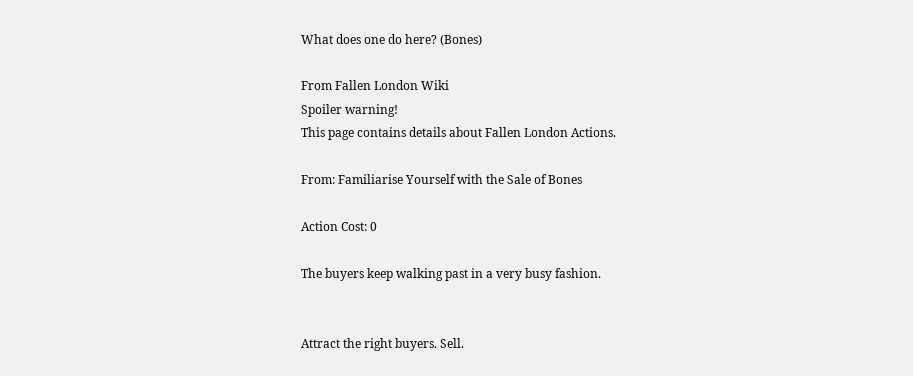What does one do here? (Bones)

From Fallen London Wiki
Spoiler warning!
This page contains details about Fallen London Actions.

From: Familiarise Yourself with the Sale of Bones

Action Cost: 0

The buyers keep walking past in a very busy fashion.


Attract the right buyers. Sell.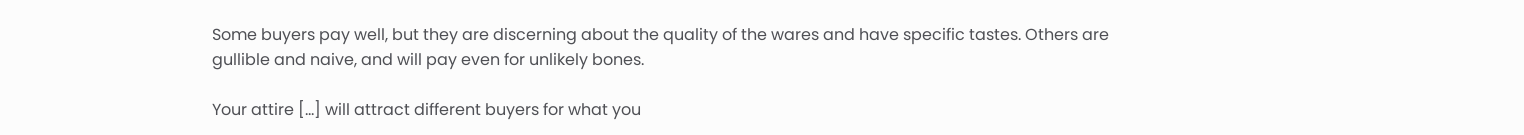Some buyers pay well, but they are discerning about the quality of the wares and have specific tastes. Others are gullible and naive, and will pay even for unlikely bones.

Your attire […] will attract different buyers for what you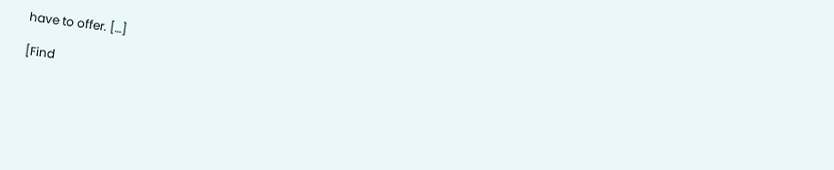have to offer. […]

[Find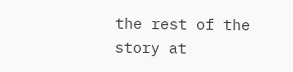the rest of the story at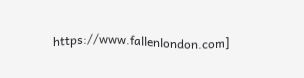https://www.fallenlondon.com]